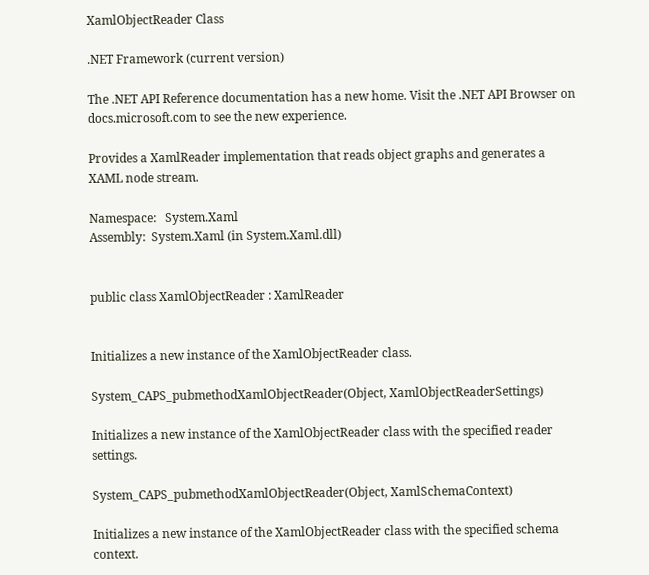XamlObjectReader Class

.NET Framework (current version)

The .NET API Reference documentation has a new home. Visit the .NET API Browser on docs.microsoft.com to see the new experience.

Provides a XamlReader implementation that reads object graphs and generates a XAML node stream.

Namespace:   System.Xaml
Assembly:  System.Xaml (in System.Xaml.dll)


public class XamlObjectReader : XamlReader


Initializes a new instance of the XamlObjectReader class.

System_CAPS_pubmethodXamlObjectReader(Object, XamlObjectReaderSettings)

Initializes a new instance of the XamlObjectReader class with the specified reader settings.

System_CAPS_pubmethodXamlObjectReader(Object, XamlSchemaContext)

Initializes a new instance of the XamlObjectReader class with the specified schema context.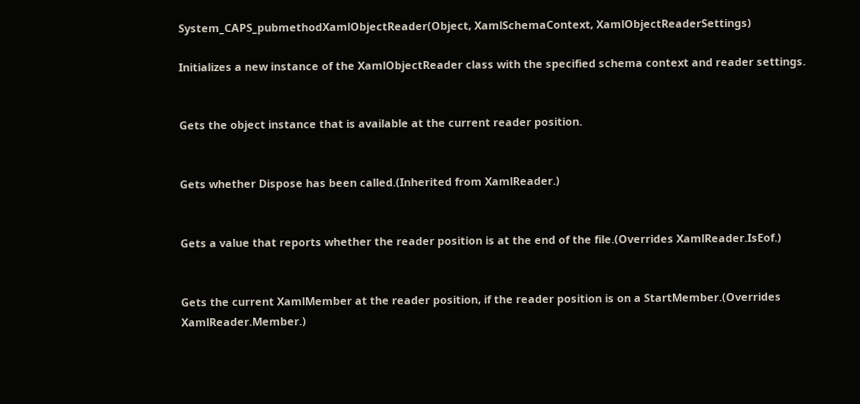System_CAPS_pubmethodXamlObjectReader(Object, XamlSchemaContext, XamlObjectReaderSettings)

Initializes a new instance of the XamlObjectReader class with the specified schema context and reader settings.


Gets the object instance that is available at the current reader position.


Gets whether Dispose has been called.(Inherited from XamlReader.)


Gets a value that reports whether the reader position is at the end of the file.(Overrides XamlReader.IsEof.)


Gets the current XamlMember at the reader position, if the reader position is on a StartMember.(Overrides XamlReader.Member.)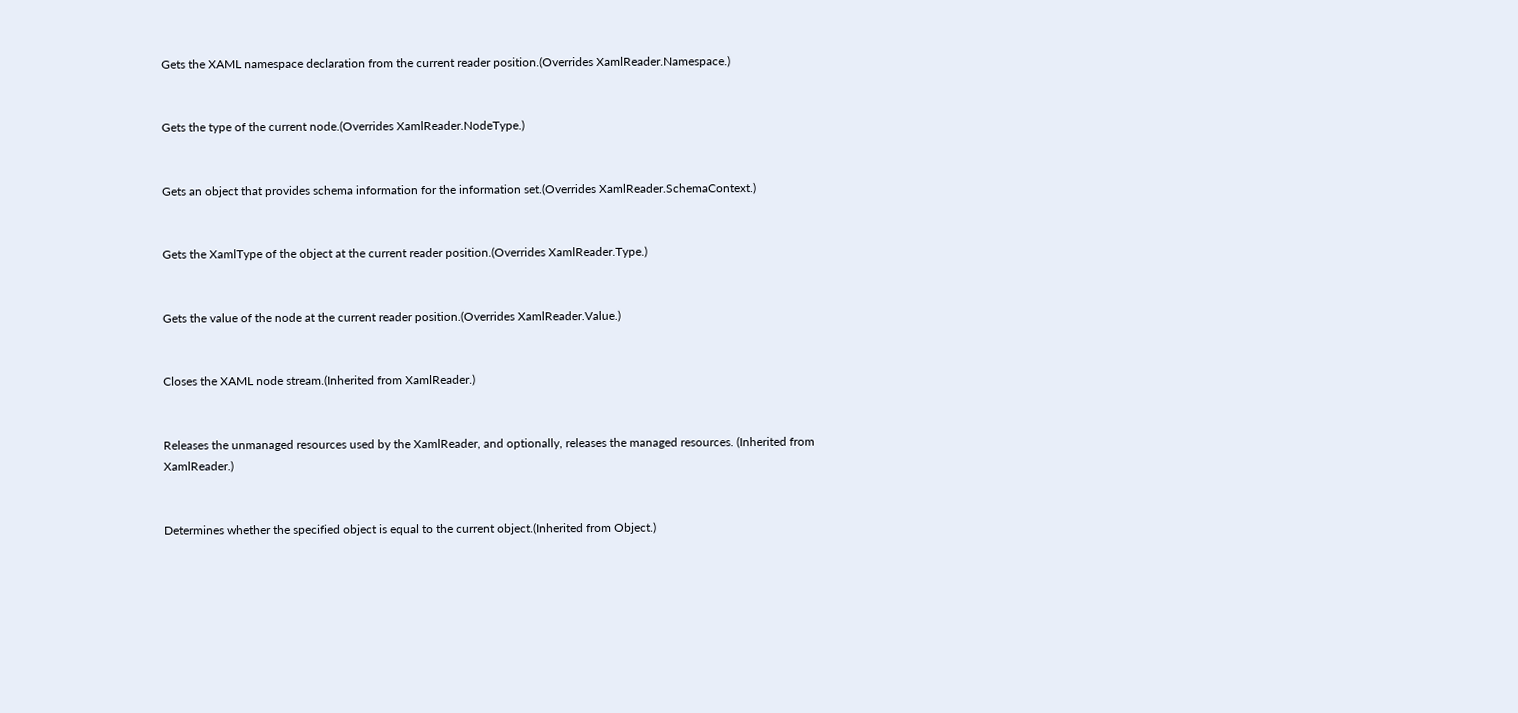Gets the XAML namespace declaration from the current reader position.(Overrides XamlReader.Namespace.)


Gets the type of the current node.(Overrides XamlReader.NodeType.)


Gets an object that provides schema information for the information set.(Overrides XamlReader.SchemaContext.)


Gets the XamlType of the object at the current reader position.(Overrides XamlReader.Type.)


Gets the value of the node at the current reader position.(Overrides XamlReader.Value.)


Closes the XAML node stream.(Inherited from XamlReader.)


Releases the unmanaged resources used by the XamlReader, and optionally, releases the managed resources. (Inherited from XamlReader.)


Determines whether the specified object is equal to the current object.(Inherited from Object.)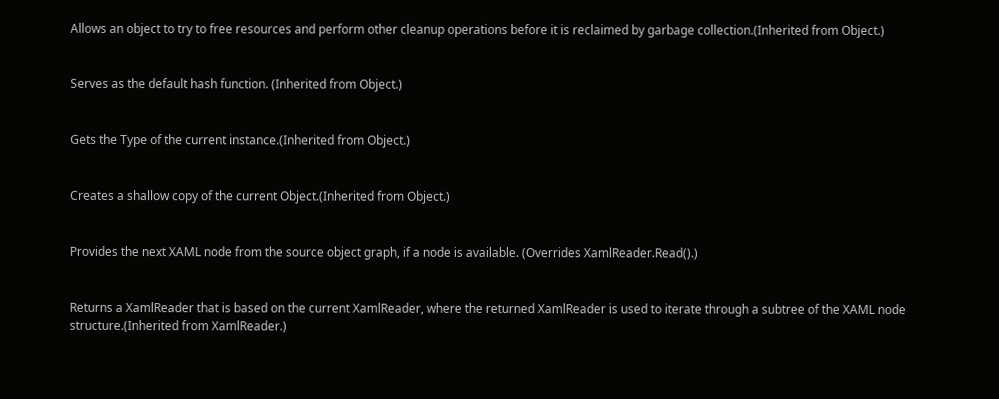Allows an object to try to free resources and perform other cleanup operations before it is reclaimed by garbage collection.(Inherited from Object.)


Serves as the default hash function. (Inherited from Object.)


Gets the Type of the current instance.(Inherited from Object.)


Creates a shallow copy of the current Object.(Inherited from Object.)


Provides the next XAML node from the source object graph, if a node is available. (Overrides XamlReader.Read().)


Returns a XamlReader that is based on the current XamlReader, where the returned XamlReader is used to iterate through a subtree of the XAML node structure.(Inherited from XamlReader.)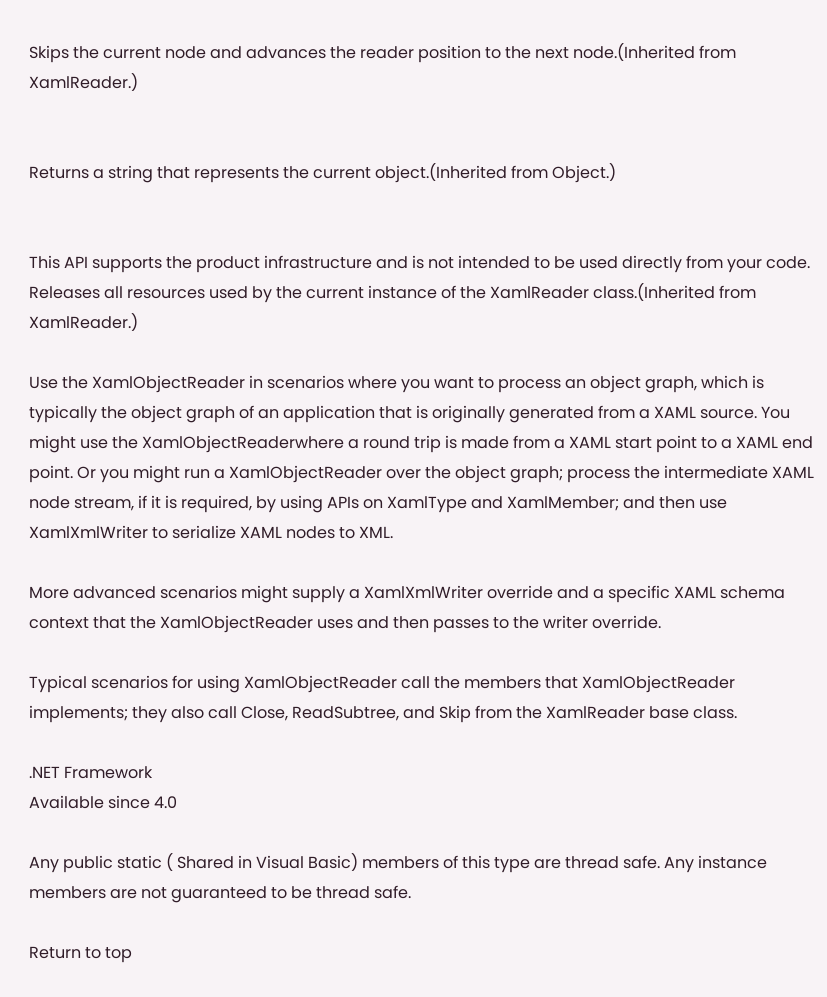Skips the current node and advances the reader position to the next node.(Inherited from XamlReader.)


Returns a string that represents the current object.(Inherited from Object.)


This API supports the product infrastructure and is not intended to be used directly from your code. Releases all resources used by the current instance of the XamlReader class.(Inherited from XamlReader.)

Use the XamlObjectReader in scenarios where you want to process an object graph, which is typically the object graph of an application that is originally generated from a XAML source. You might use the XamlObjectReaderwhere a round trip is made from a XAML start point to a XAML end point. Or you might run a XamlObjectReader over the object graph; process the intermediate XAML node stream, if it is required, by using APIs on XamlType and XamlMember; and then use XamlXmlWriter to serialize XAML nodes to XML.

More advanced scenarios might supply a XamlXmlWriter override and a specific XAML schema context that the XamlObjectReader uses and then passes to the writer override.

Typical scenarios for using XamlObjectReader call the members that XamlObjectReader implements; they also call Close, ReadSubtree, and Skip from the XamlReader base class.

.NET Framework
Available since 4.0

Any public static ( Shared in Visual Basic) members of this type are thread safe. Any instance members are not guaranteed to be thread safe.

Return to top